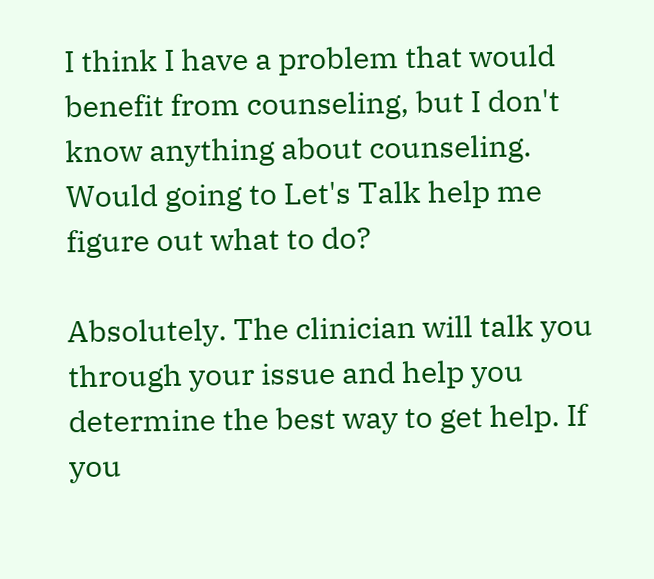I think I have a problem that would benefit from counseling, but I don't know anything about counseling. Would going to Let's Talk help me figure out what to do?

Absolutely. The clinician will talk you through your issue and help you determine the best way to get help. If you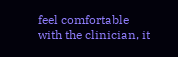feel comfortable with the clinician, it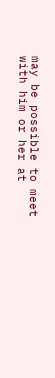may be possible to meet with him or her at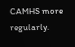CAMHS more regularly.